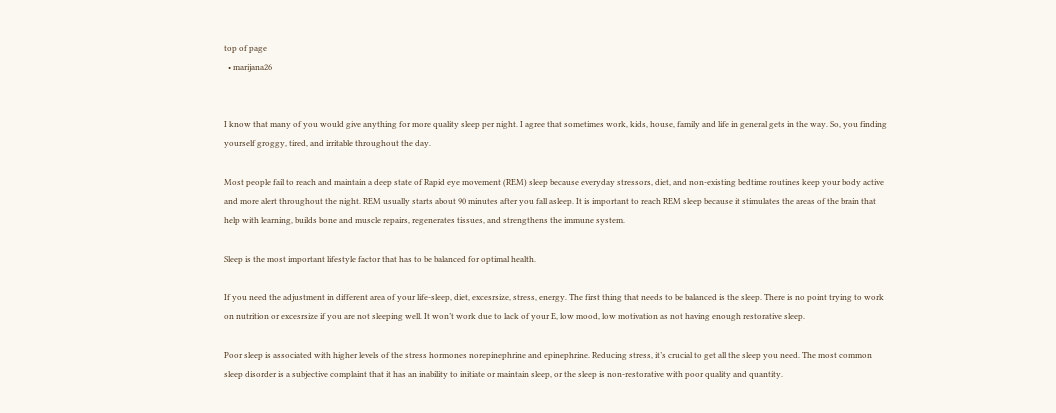top of page
  • marijana26


I know that many of you would give anything for more quality sleep per night. I agree that sometimes work, kids, house, family and life in general gets in the way. So, you finding yourself groggy, tired, and irritable throughout the day.

Most people fail to reach and maintain a deep state of Rapid eye movement (REM) sleep because everyday stressors, diet, and non-existing bedtime routines keep your body active and more alert throughout the night. REM usually starts about 90 minutes after you fall asleep. It is important to reach REM sleep because it stimulates the areas of the brain that help with learning, builds bone and muscle repairs, regenerates tissues, and strengthens the immune system.

Sleep is the most important lifestyle factor that has to be balanced for optimal health.

If you need the adjustment in different area of your life-sleep, diet, excesrsize, stress, energy. The first thing that needs to be balanced is the sleep. There is no point trying to work on nutrition or excesrsize if you are not sleeping well. It won’t work due to lack of your E, low mood, low motivation as not having enough restorative sleep.

Poor sleep is associated with higher levels of the stress hormones norepinephrine and epinephrine. Reducing stress, it’s crucial to get all the sleep you need. The most common sleep disorder is a subjective complaint that it has an inability to initiate or maintain sleep, or the sleep is non-restorative with poor quality and quantity.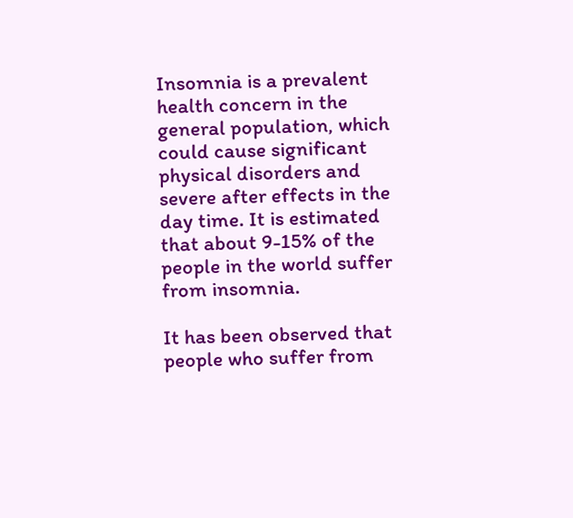Insomnia is a prevalent health concern in the general population, which could cause significant physical disorders and severe after effects in the day time. It is estimated that about 9-15% of the people in the world suffer from insomnia.

It has been observed that people who suffer from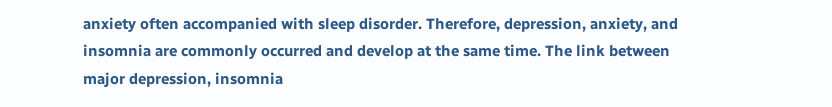anxiety often accompanied with sleep disorder. Therefore, depression, anxiety, and insomnia are commonly occurred and develop at the same time. The link between major depression, insomnia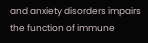and anxiety disorders impairs the function of immune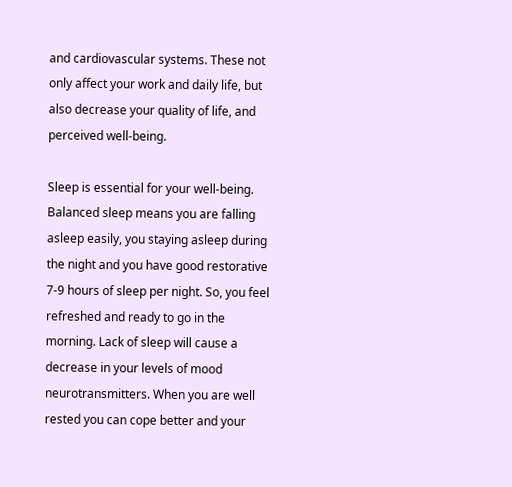and cardiovascular systems. These not only affect your work and daily life, but also decrease your quality of life, and perceived well-being.

Sleep is essential for your well-being. Balanced sleep means you are falling asleep easily, you staying asleep during the night and you have good restorative 7-9 hours of sleep per night. So, you feel refreshed and ready to go in the morning. Lack of sleep will cause a decrease in your levels of mood neurotransmitters. When you are well rested you can cope better and your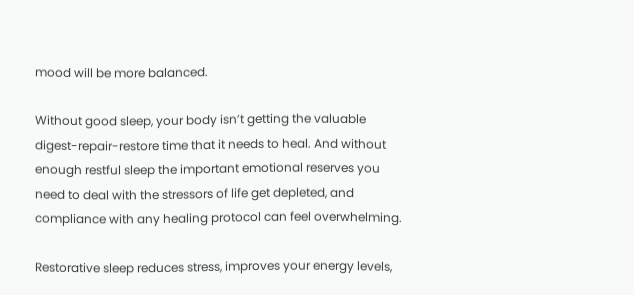mood will be more balanced.

Without good sleep, your body isn’t getting the valuable digest-repair-restore time that it needs to heal. And without enough restful sleep the important emotional reserves you need to deal with the stressors of life get depleted, and compliance with any healing protocol can feel overwhelming.

Restorative sleep reduces stress, improves your energy levels,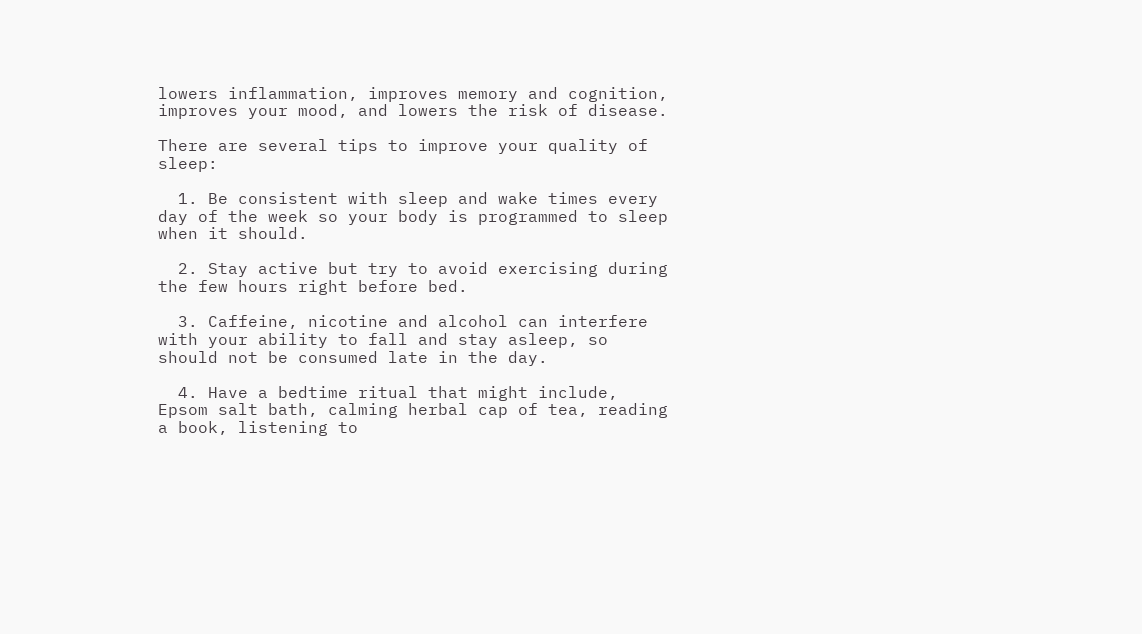lowers inflammation, improves memory and cognition, improves your mood, and lowers the risk of disease.

There are several tips to improve your quality of sleep:

  1. Be consistent with sleep and wake times every day of the week so your body is programmed to sleep when it should.

  2. Stay active but try to avoid exercising during the few hours right before bed.

  3. Caffeine, nicotine and alcohol can interfere with your ability to fall and stay asleep, so should not be consumed late in the day.

  4. Have a bedtime ritual that might include, Epsom salt bath, calming herbal cap of tea, reading a book, listening to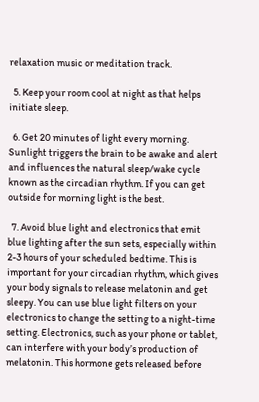relaxation music or meditation track.

  5. Keep your room cool at night as that helps initiate sleep.

  6. Get 20 minutes of light every morning. Sunlight triggers the brain to be awake and alert and influences the natural sleep/wake cycle known as the circadian rhythm. If you can get outside for morning light is the best.

  7. Avoid blue light and electronics that emit blue lighting after the sun sets, especially within 2-3 hours of your scheduled bedtime. This is important for your circadian rhythm, which gives your body signals to release melatonin and get sleepy. You can use blue light filters on your electronics to change the setting to a night-time setting. Electronics, such as your phone or tablet, can interfere with your body’s production of melatonin. This hormone gets released before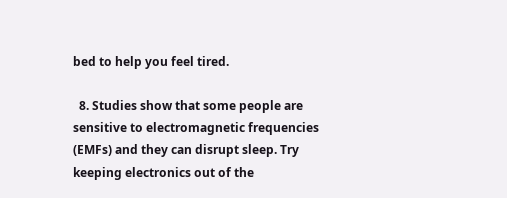bed to help you feel tired.

  8. Studies show that some people are sensitive to electromagnetic frequencies (EMFs) and they can disrupt sleep. Try keeping electronics out of the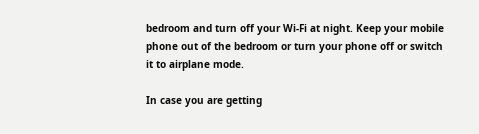bedroom and turn off your Wi-Fi at night. Keep your mobile phone out of the bedroom or turn your phone off or switch it to airplane mode.

In case you are getting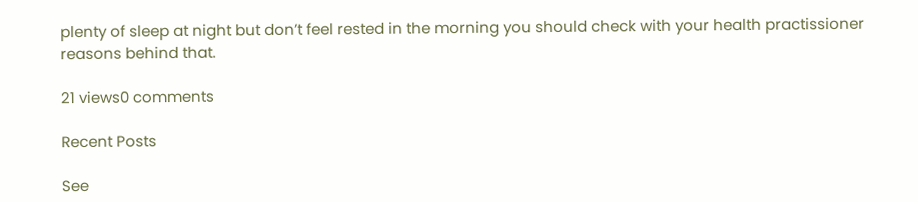plenty of sleep at night but don’t feel rested in the morning you should check with your health practissioner reasons behind that.

21 views0 comments

Recent Posts

See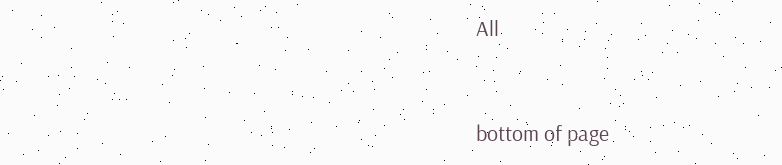All


bottom of page